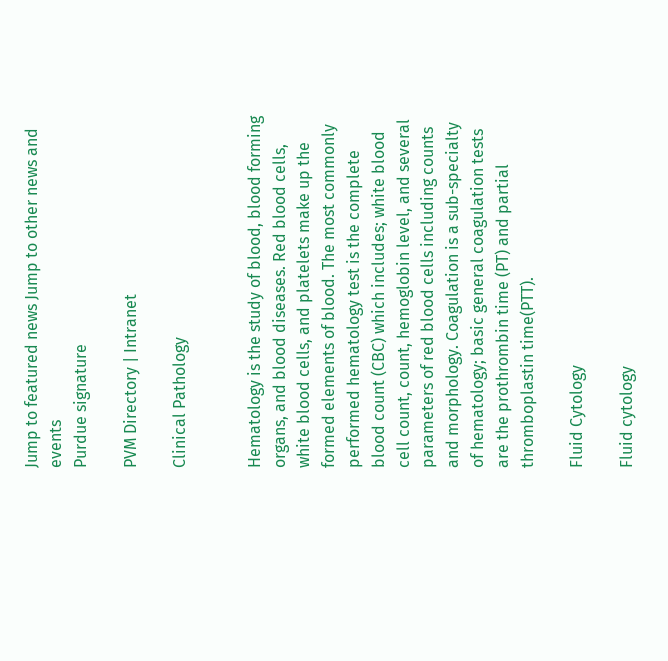Jump to featured news Jump to other news and events
Purdue signature

PVM Directory | Intranet

Clinical Pathology


Hematology is the study of blood, blood forming organs, and blood diseases. Red blood cells, white blood cells, and platelets make up the formed elements of blood. The most commonly performed hematology test is the complete blood count (CBC) which includes; white blood cell count, count, hemoglobin level, and several parameters of red blood cells including counts and morphology. Coagulation is a sub-specialty of hematology; basic general coagulation tests are the prothrombin time (PT) and partial thromboplastin time(PTT).

Fluid Cytology

Fluid cytology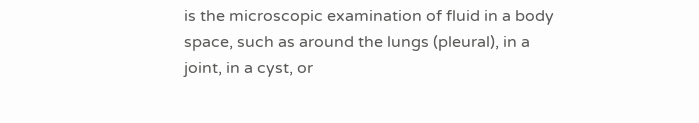is the microscopic examination of fluid in a body space, such as around the lungs (pleural), in a joint, in a cyst, or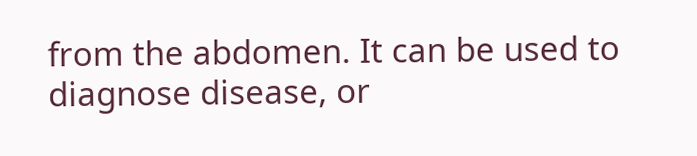from the abdomen. It can be used to diagnose disease, or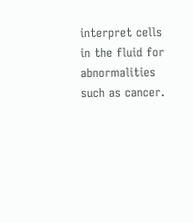interpret cells in the fluid for abnormalities such as cancer.